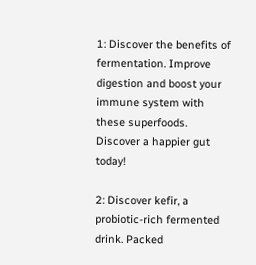1: Discover the benefits of fermentation. Improve digestion and boost your immune system with these superfoods. Discover a happier gut today!

2: Discover kefir, a probiotic-rich fermented drink. Packed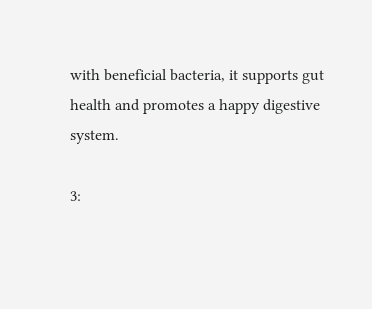with beneficial bacteria, it supports gut health and promotes a happy digestive system.

3: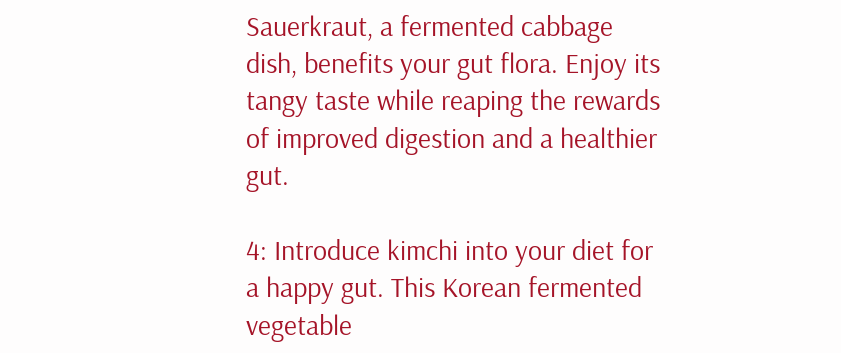Sauerkraut, a fermented cabbage dish, benefits your gut flora. Enjoy its tangy taste while reaping the rewards of improved digestion and a healthier gut.

4: Introduce kimchi into your diet for a happy gut. This Korean fermented vegetable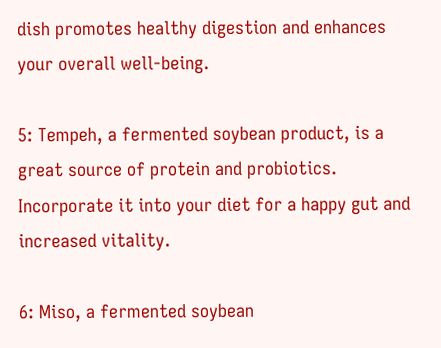dish promotes healthy digestion and enhances your overall well-being.

5: Tempeh, a fermented soybean product, is a great source of protein and probiotics. Incorporate it into your diet for a happy gut and increased vitality.

6: Miso, a fermented soybean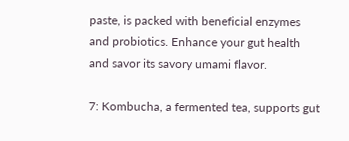paste, is packed with beneficial enzymes and probiotics. Enhance your gut health and savor its savory umami flavor.

7: Kombucha, a fermented tea, supports gut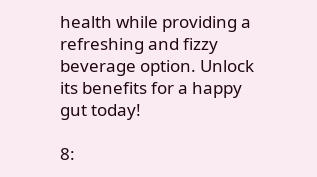health while providing a refreshing and fizzy beverage option. Unlock its benefits for a happy gut today!

8: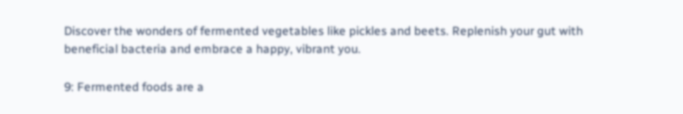Discover the wonders of fermented vegetables like pickles and beets. Replenish your gut with beneficial bacteria and embrace a happy, vibrant you.

9: Fermented foods are a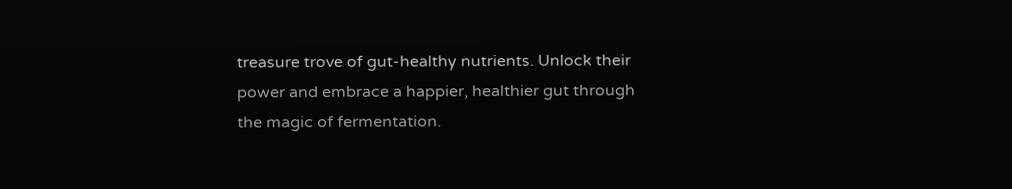treasure trove of gut-healthy nutrients. Unlock their power and embrace a happier, healthier gut through the magic of fermentation.